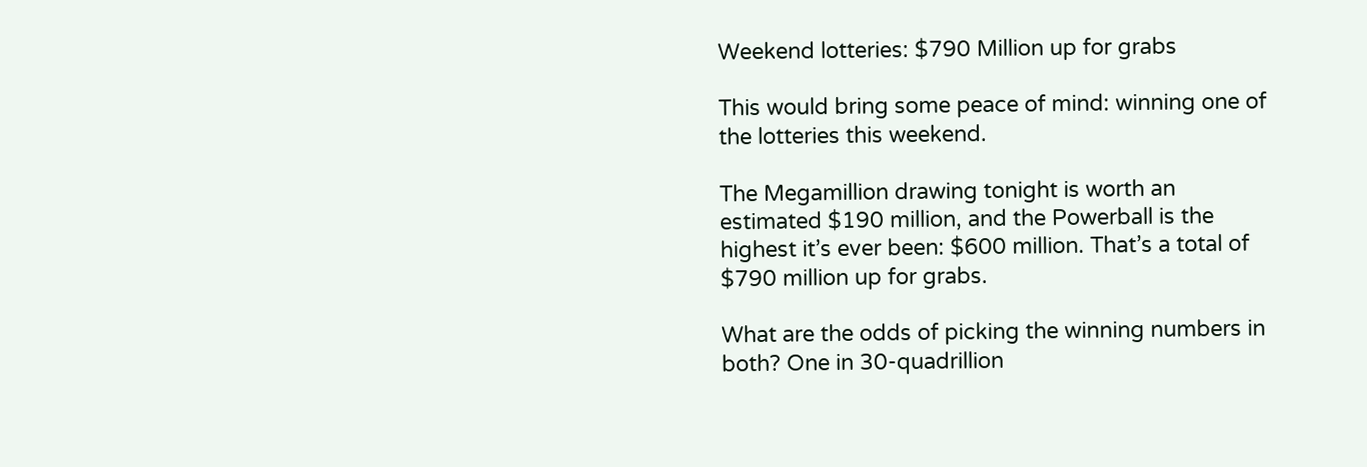Weekend lotteries: $790 Million up for grabs

This would bring some peace of mind: winning one of the lotteries this weekend.

The Megamillion drawing tonight is worth an estimated $190 million, and the Powerball is the highest it’s ever been: $600 million. That’s a total of $790 million up for grabs.

What are the odds of picking the winning numbers in both? One in 30-quadrillion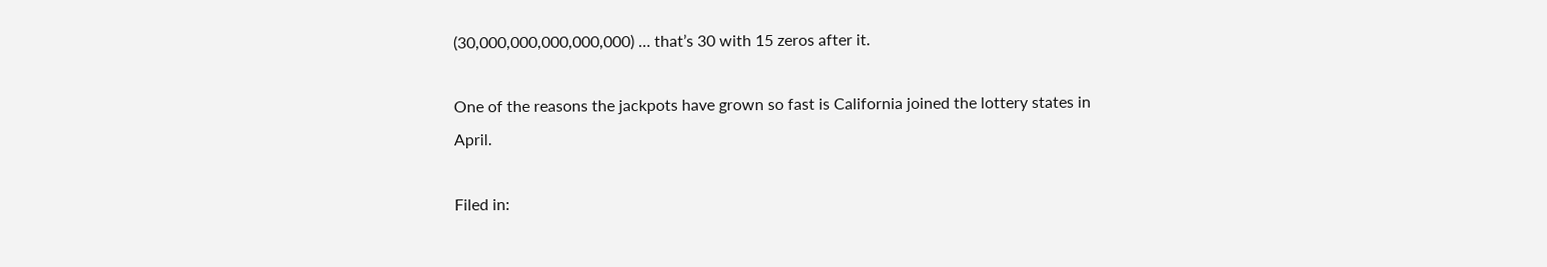(30,000,000,000,000,000) … that’s 30 with 15 zeros after it.

One of the reasons the jackpots have grown so fast is California joined the lottery states in April.

Filed in: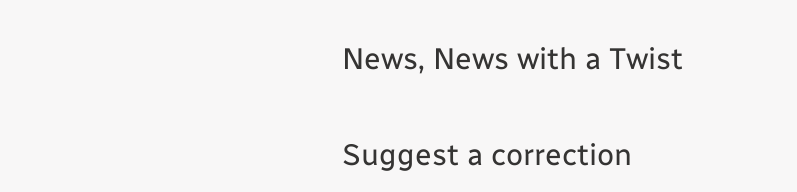News, News with a Twist

Suggest a correction